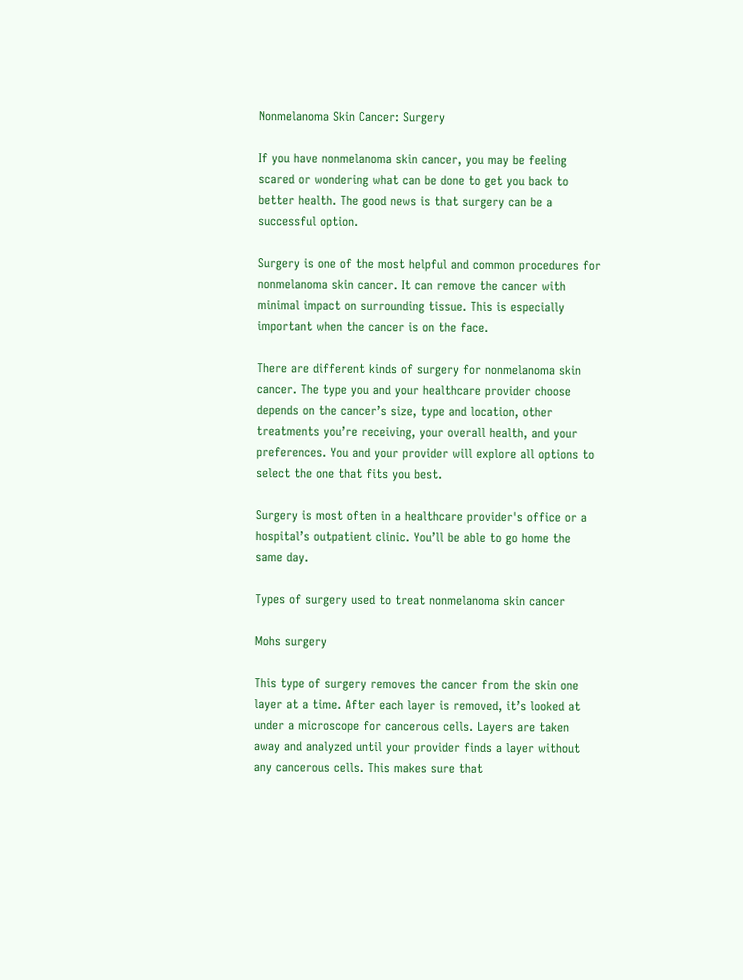Nonmelanoma Skin Cancer: Surgery

If you have nonmelanoma skin cancer, you may be feeling scared or wondering what can be done to get you back to better health. The good news is that surgery can be a successful option.

Surgery is one of the most helpful and common procedures for nonmelanoma skin cancer. It can remove the cancer with minimal impact on surrounding tissue. This is especially important when the cancer is on the face.

There are different kinds of surgery for nonmelanoma skin cancer. The type you and your healthcare provider choose depends on the cancer’s size, type and location, other treatments you’re receiving, your overall health, and your preferences. You and your provider will explore all options to select the one that fits you best.

Surgery is most often in a healthcare provider's office or a hospital’s outpatient clinic. You’ll be able to go home the same day.

Types of surgery used to treat nonmelanoma skin cancer

Mohs surgery

This type of surgery removes the cancer from the skin one layer at a time. After each layer is removed, it’s looked at under a microscope for cancerous cells. Layers are taken away and analyzed until your provider finds a layer without any cancerous cells. This makes sure that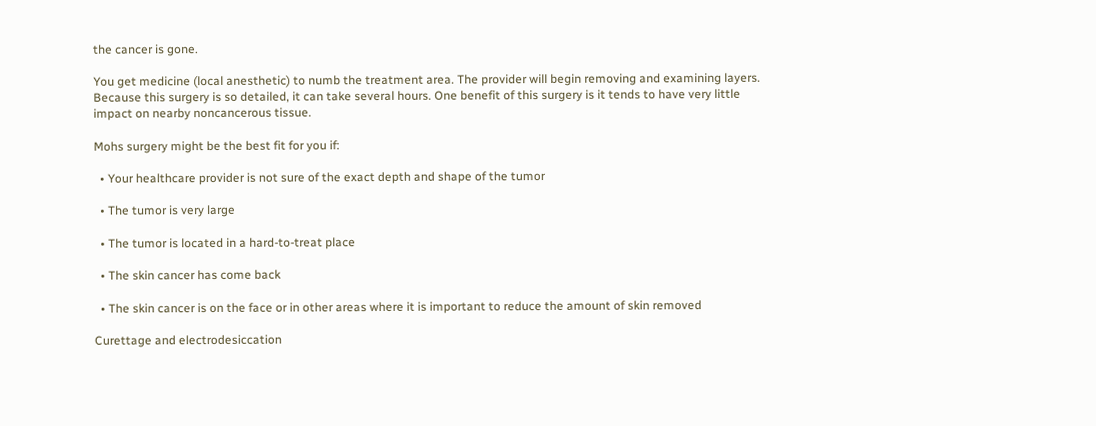the cancer is gone.

You get medicine (local anesthetic) to numb the treatment area. The provider will begin removing and examining layers. Because this surgery is so detailed, it can take several hours. One benefit of this surgery is it tends to have very little impact on nearby noncancerous tissue.

Mohs surgery might be the best fit for you if:

  • Your healthcare provider is not sure of the exact depth and shape of the tumor

  • The tumor is very large

  • The tumor is located in a hard-to-treat place

  • The skin cancer has come back

  • The skin cancer is on the face or in other areas where it is important to reduce the amount of skin removed

Curettage and electrodesiccation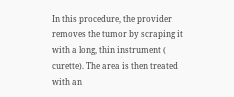In this procedure, the provider removes the tumor by scraping it with a long, thin instrument ( curette). The area is then treated with an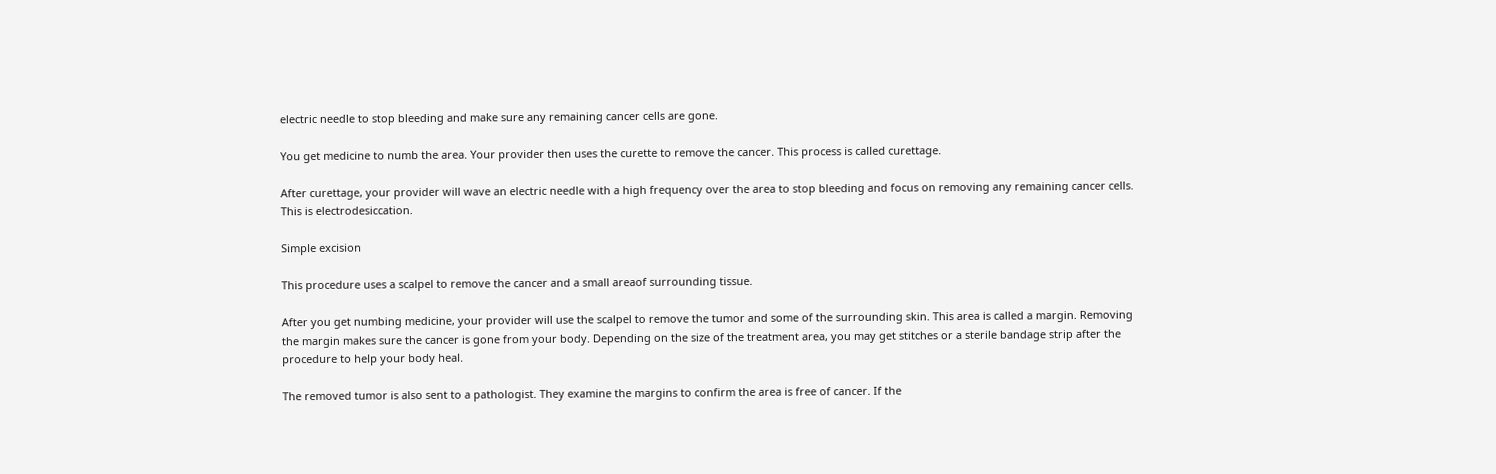electric needle to stop bleeding and make sure any remaining cancer cells are gone.

You get medicine to numb the area. Your provider then uses the curette to remove the cancer. This process is called curettage.

After curettage, your provider will wave an electric needle with a high frequency over the area to stop bleeding and focus on removing any remaining cancer cells. This is electrodesiccation.

Simple excision

This procedure uses a scalpel to remove the cancer and a small areaof surrounding tissue.

After you get numbing medicine, your provider will use the scalpel to remove the tumor and some of the surrounding skin. This area is called a margin. Removing the margin makes sure the cancer is gone from your body. Depending on the size of the treatment area, you may get stitches or a sterile bandage strip after the procedure to help your body heal.

The removed tumor is also sent to a pathologist. They examine the margins to confirm the area is free of cancer. If the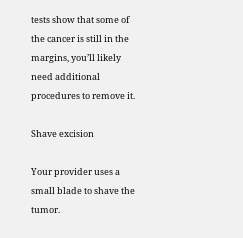tests show that some of the cancer is still in the margins, you’ll likely need additional procedures to remove it.

Shave excision

Your provider uses a small blade to shave the tumor.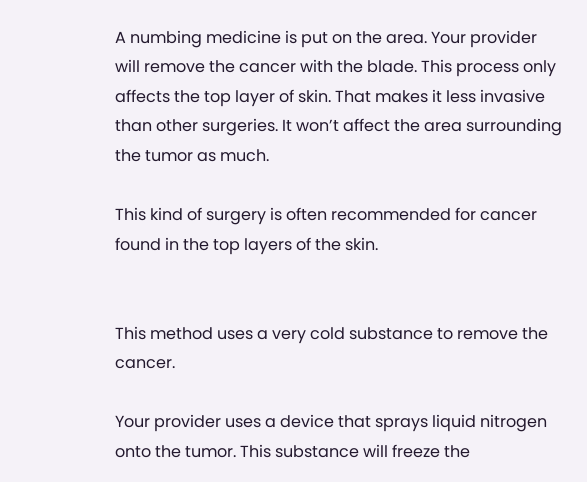A numbing medicine is put on the area. Your provider will remove the cancer with the blade. This process only affects the top layer of skin. That makes it less invasive than other surgeries. It won’t affect the area surrounding the tumor as much.

This kind of surgery is often recommended for cancer found in the top layers of the skin.


This method uses a very cold substance to remove the cancer.

Your provider uses a device that sprays liquid nitrogen onto the tumor. This substance will freeze the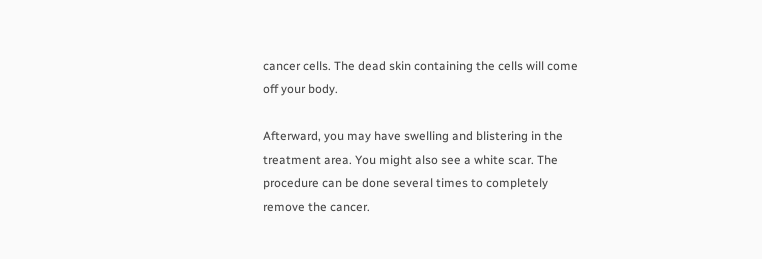cancer cells. The dead skin containing the cells will come off your body.

Afterward, you may have swelling and blistering in the treatment area. You might also see a white scar. The procedure can be done several times to completely remove the cancer.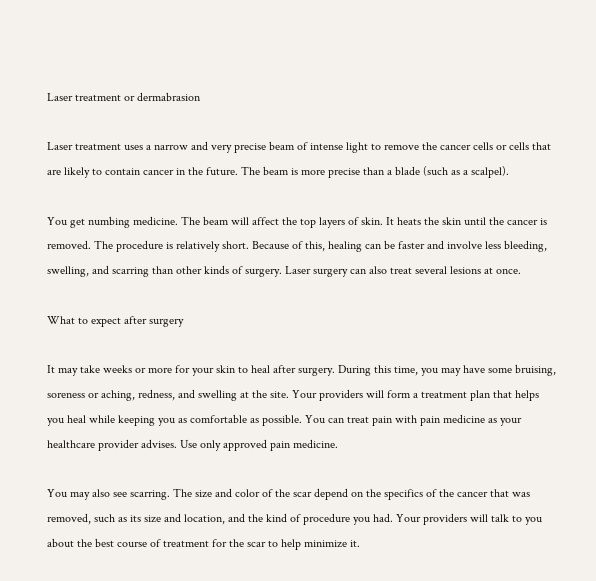Laser treatment or dermabrasion

Laser treatment uses a narrow and very precise beam of intense light to remove the cancer cells or cells that are likely to contain cancer in the future. The beam is more precise than a blade (such as a scalpel).

You get numbing medicine. The beam will affect the top layers of skin. It heats the skin until the cancer is removed. The procedure is relatively short. Because of this, healing can be faster and involve less bleeding, swelling, and scarring than other kinds of surgery. Laser surgery can also treat several lesions at once.

What to expect after surgery

It may take weeks or more for your skin to heal after surgery. During this time, you may have some bruising, soreness or aching, redness, and swelling at the site. Your providers will form a treatment plan that helps you heal while keeping you as comfortable as possible. You can treat pain with pain medicine as your healthcare provider advises. Use only approved pain medicine.

You may also see scarring. The size and color of the scar depend on the specifics of the cancer that was removed, such as its size and location, and the kind of procedure you had. Your providers will talk to you about the best course of treatment for the scar to help minimize it.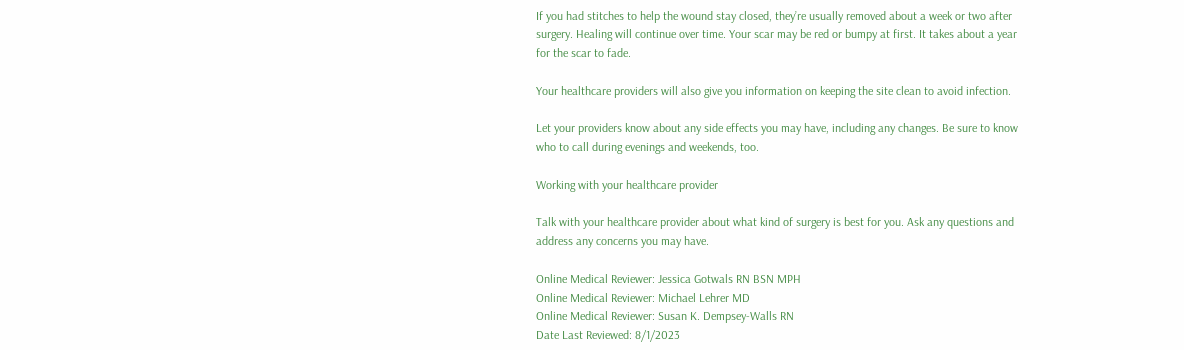If you had stitches to help the wound stay closed, they’re usually removed about a week or two after surgery. Healing will continue over time. Your scar may be red or bumpy at first. It takes about a year for the scar to fade.

Your healthcare providers will also give you information on keeping the site clean to avoid infection.

Let your providers know about any side effects you may have, including any changes. Be sure to know who to call during evenings and weekends, too.

Working with your healthcare provider

Talk with your healthcare provider about what kind of surgery is best for you. Ask any questions and address any concerns you may have.

Online Medical Reviewer: Jessica Gotwals RN BSN MPH
Online Medical Reviewer: Michael Lehrer MD
Online Medical Reviewer: Susan K. Dempsey-Walls RN
Date Last Reviewed: 8/1/2023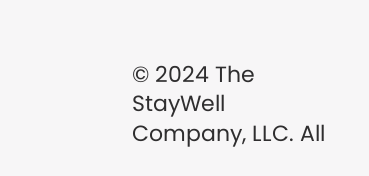© 2024 The StayWell Company, LLC. All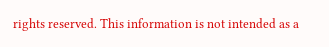rights reserved. This information is not intended as a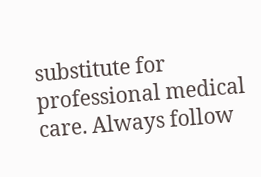substitute for professional medical care. Always follow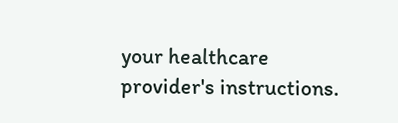your healthcare provider's instructions.